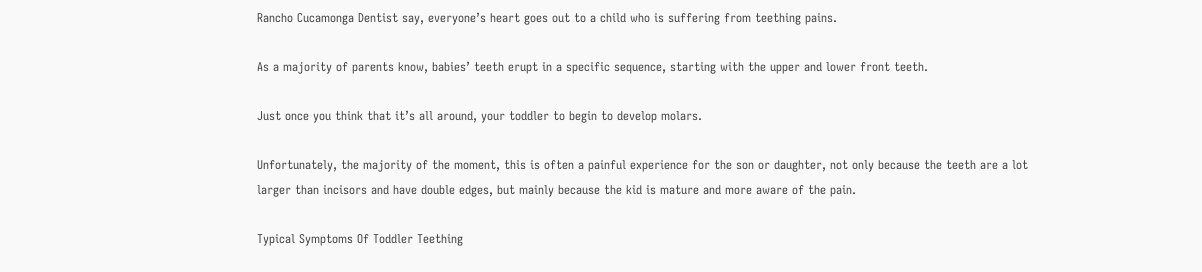Rancho Cucamonga Dentist say, everyone’s heart goes out to a child who is suffering from teething pains.

As a majority of parents know, babies’ teeth erupt in a specific sequence, starting with the upper and lower front teeth.

Just once you think that it’s all around, your toddler to begin to develop molars.

Unfortunately, the majority of the moment, this is often a painful experience for the son or daughter, not only because the teeth are a lot larger than incisors and have double edges, but mainly because the kid is mature and more aware of the pain.

Typical Symptoms Of Toddler Teething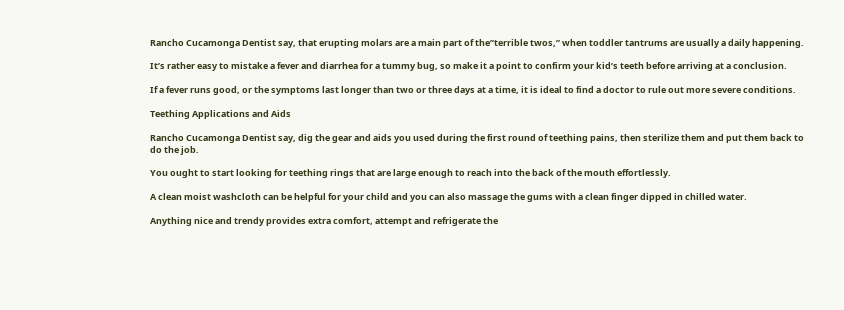Rancho Cucamonga Dentist say, that erupting molars are a main part of the”terrible twos,” when toddler tantrums are usually a daily happening.

It’s rather easy to mistake a fever and diarrhea for a tummy bug, so make it a point to confirm your kid’s teeth before arriving at a conclusion.

If a fever runs good, or the symptoms last longer than two or three days at a time, it is ideal to find a doctor to rule out more severe conditions.

Teething Applications and Aids

Rancho Cucamonga Dentist say, dig the gear and aids you used during the first round of teething pains, then sterilize them and put them back to do the job.

You ought to start looking for teething rings that are large enough to reach into the back of the mouth effortlessly.

A clean moist washcloth can be helpful for your child and you can also massage the gums with a clean finger dipped in chilled water.

Anything nice and trendy provides extra comfort, attempt and refrigerate the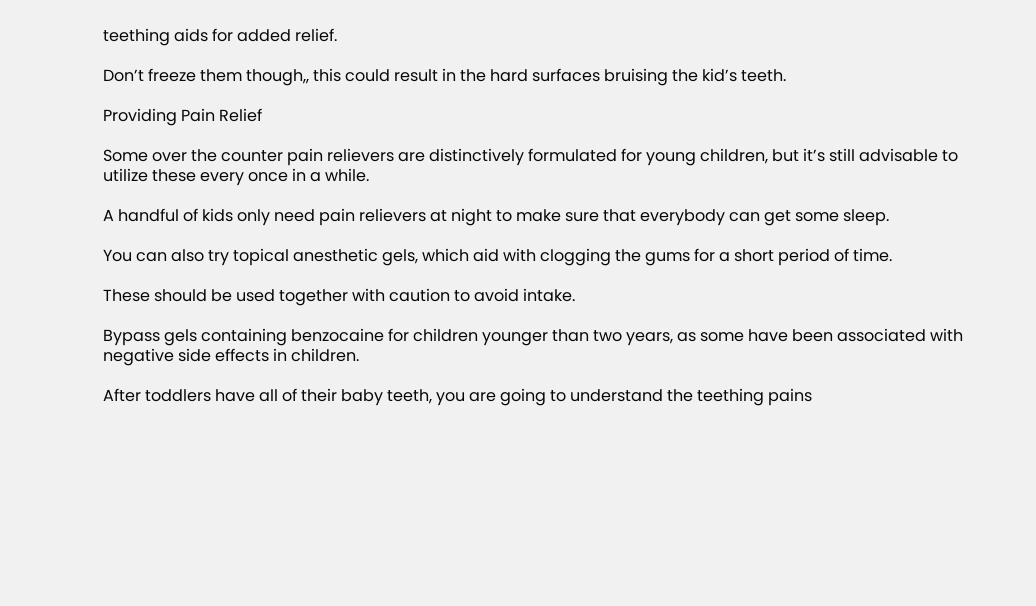teething aids for added relief.

Don’t freeze them though,, this could result in the hard surfaces bruising the kid’s teeth.

Providing Pain Relief

Some over the counter pain relievers are distinctively formulated for young children, but it’s still advisable to utilize these every once in a while.

A handful of kids only need pain relievers at night to make sure that everybody can get some sleep.

You can also try topical anesthetic gels, which aid with clogging the gums for a short period of time.

These should be used together with caution to avoid intake.

Bypass gels containing benzocaine for children younger than two years, as some have been associated with negative side effects in children.

After toddlers have all of their baby teeth, you are going to understand the teething pains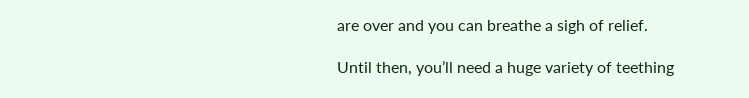are over and you can breathe a sigh of relief.

Until then, you’ll need a huge variety of teething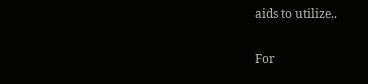aids to utilize..

For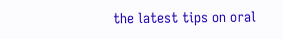the latest tips on oral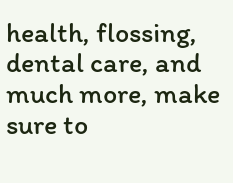health, flossing, dental care, and much more, make sure to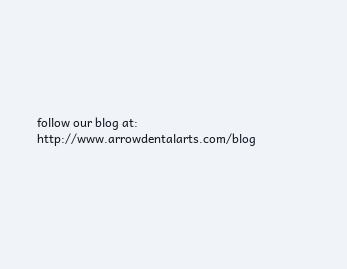follow our blog at: http://www.arrowdentalarts.com/blog